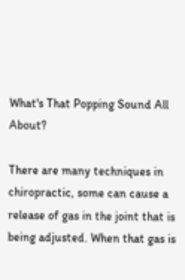What's That Popping Sound All About?

There are many techniques in chiropractic, some can cause a release of gas in the joint that is being adjusted. When that gas is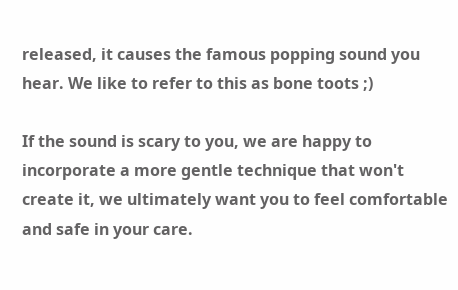released, it causes the famous popping sound you hear. We like to refer to this as bone toots ;)

If the sound is scary to you, we are happy to incorporate a more gentle technique that won't create it, we ultimately want you to feel comfortable and safe in your care.